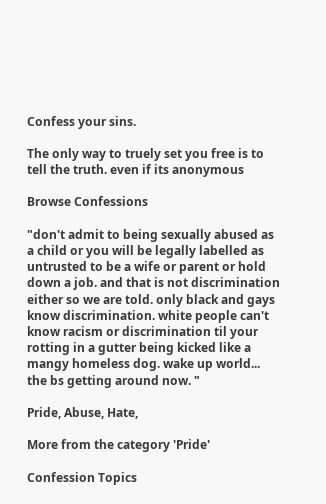Confess your sins.

The only way to truely set you free is to tell the truth. even if its anonymous

Browse Confessions

"don't admit to being sexually abused as a child or you will be legally labelled as untrusted to be a wife or parent or hold down a job. and that is not discrimination either so we are told. only black and gays know discrimination. white people can't know racism or discrimination til your rotting in a gutter being kicked like a mangy homeless dog. wake up world... the bs getting around now. "

Pride, Abuse, Hate,

More from the category 'Pride'

Confession Topics